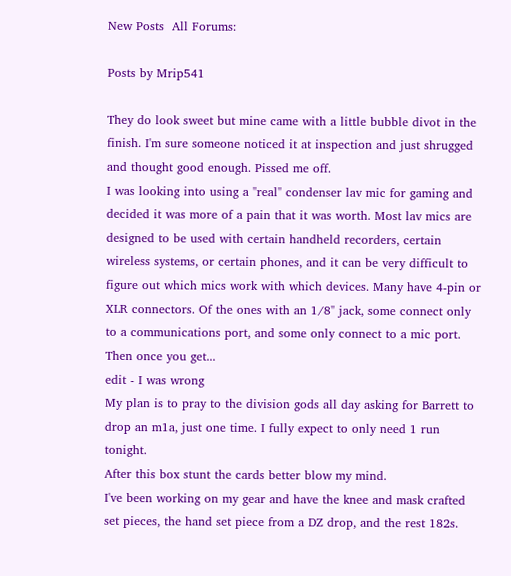New Posts  All Forums:

Posts by Mrip541

They do look sweet but mine came with a little bubble divot in the finish. I'm sure someone noticed it at inspection and just shrugged and thought good enough. Pissed me off.
I was looking into using a "real" condenser lav mic for gaming and decided it was more of a pain that it was worth. Most lav mics are designed to be used with certain handheld recorders, certain wireless systems, or certain phones, and it can be very difficult to figure out which mics work with which devices. Many have 4-pin or XLR connectors. Of the ones with an 1/8" jack, some connect only to a communications port, and some only connect to a mic port. Then once you get...
edit - I was wrong
My plan is to pray to the division gods all day asking for Barrett to drop an m1a, just one time. I fully expect to only need 1 run tonight.
After this box stunt the cards better blow my mind.
I've been working on my gear and have the knee and mask crafted set pieces, the hand set piece from a DZ drop, and the rest 182s.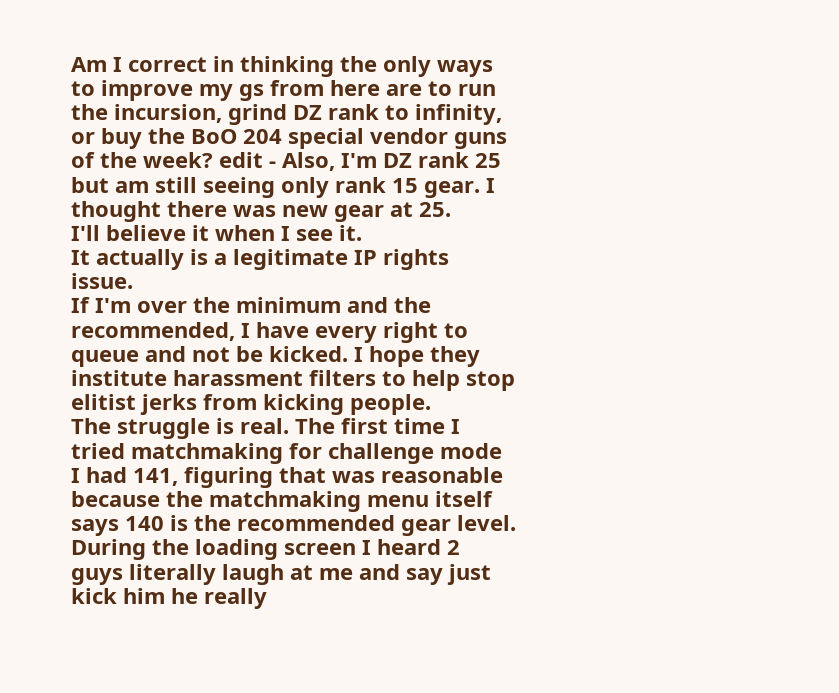Am I correct in thinking the only ways to improve my gs from here are to run the incursion, grind DZ rank to infinity, or buy the BoO 204 special vendor guns of the week? edit - Also, I'm DZ rank 25 but am still seeing only rank 15 gear. I thought there was new gear at 25.
I'll believe it when I see it.
It actually is a legitimate IP rights issue.
If I'm over the minimum and the recommended, I have every right to queue and not be kicked. I hope they institute harassment filters to help stop elitist jerks from kicking people.
The struggle is real. The first time I tried matchmaking for challenge mode I had 141, figuring that was reasonable because the matchmaking menu itself says 140 is the recommended gear level. During the loading screen I heard 2 guys literally laugh at me and say just kick him he really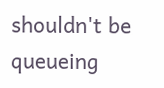shouldn't be queueing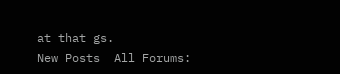at that gs.
New Posts  All Forums: